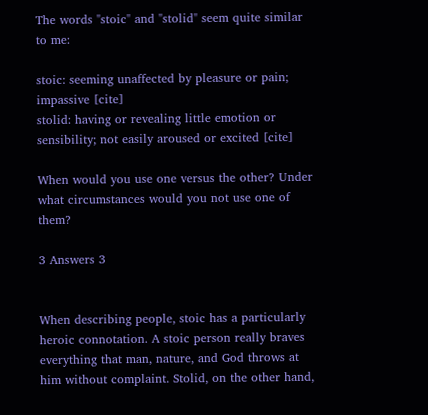The words "stoic" and "stolid" seem quite similar to me:

stoic: seeming unaffected by pleasure or pain; impassive [cite]
stolid: having or revealing little emotion or sensibility; not easily aroused or excited [cite]

When would you use one versus the other? Under what circumstances would you not use one of them?

3 Answers 3


When describing people, stoic has a particularly heroic connotation. A stoic person really braves everything that man, nature, and God throws at him without complaint. Stolid, on the other hand,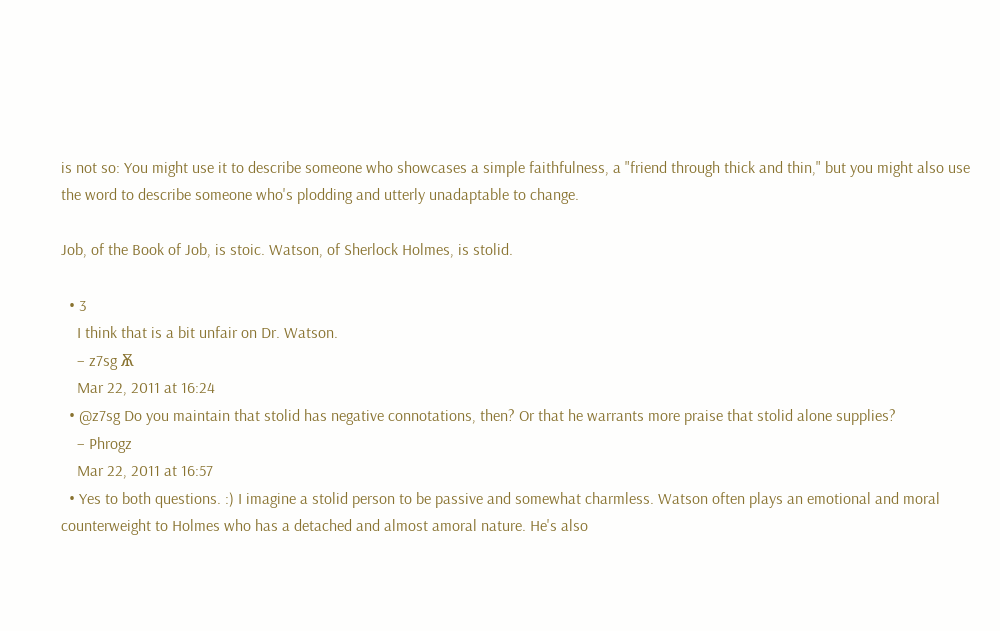is not so: You might use it to describe someone who showcases a simple faithfulness, a "friend through thick and thin," but you might also use the word to describe someone who's plodding and utterly unadaptable to change.

Job, of the Book of Job, is stoic. Watson, of Sherlock Holmes, is stolid.

  • 3
    I think that is a bit unfair on Dr. Watson.
    – z7sg Ѫ
    Mar 22, 2011 at 16:24
  • @z7sg Do you maintain that stolid has negative connotations, then? Or that he warrants more praise that stolid alone supplies?
    – Phrogz
    Mar 22, 2011 at 16:57
  • Yes to both questions. :) I imagine a stolid person to be passive and somewhat charmless. Watson often plays an emotional and moral counterweight to Holmes who has a detached and almost amoral nature. He's also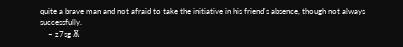quite a brave man and not afraid to take the initiative in his friend's absence, though not always successfully.
    – z7sg Ѫ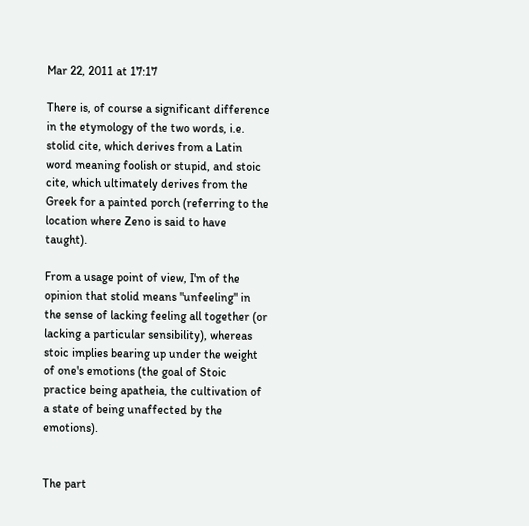Mar 22, 2011 at 17:17

There is, of course a significant difference in the etymology of the two words, i.e. stolid cite, which derives from a Latin word meaning foolish or stupid, and stoic cite, which ultimately derives from the Greek for a painted porch (referring to the location where Zeno is said to have taught).

From a usage point of view, I'm of the opinion that stolid means "unfeeling" in the sense of lacking feeling all together (or lacking a particular sensibility), whereas stoic implies bearing up under the weight of one's emotions (the goal of Stoic practice being apatheia, the cultivation of a state of being unaffected by the emotions).


The part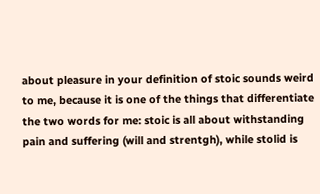about pleasure in your definition of stoic sounds weird to me, because it is one of the things that differentiate the two words for me: stoic is all about withstanding pain and suffering (will and strentgh), while stolid is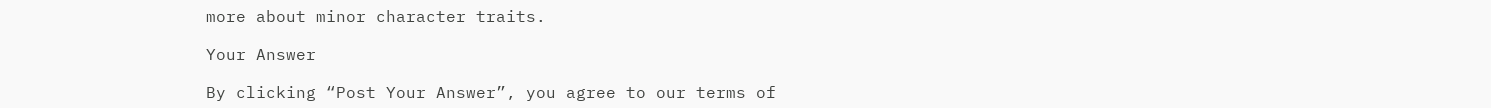more about minor character traits.

Your Answer

By clicking “Post Your Answer”, you agree to our terms of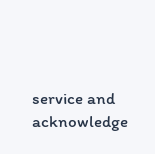service and acknowledge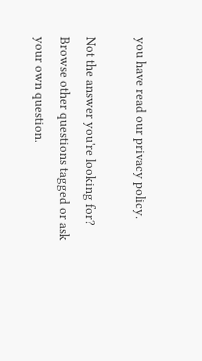you have read our privacy policy.

Not the answer you're looking for? Browse other questions tagged or ask your own question.